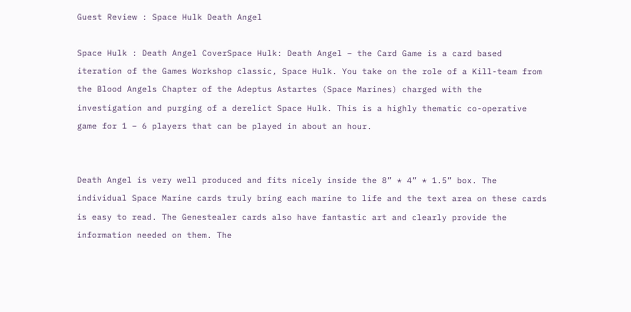Guest Review : Space Hulk Death Angel

Space Hulk : Death Angel CoverSpace Hulk: Death Angel – the Card Game is a card based iteration of the Games Workshop classic, Space Hulk. You take on the role of a Kill-team from the Blood Angels Chapter of the Adeptus Astartes (Space Marines) charged with the investigation and purging of a derelict Space Hulk. This is a highly thematic co-operative game for 1 – 6 players that can be played in about an hour.


Death Angel is very well produced and fits nicely inside the 8” * 4” * 1.5” box. The individual Space Marine cards truly bring each marine to life and the text area on these cards is easy to read. The Genestealer cards also have fantastic art and clearly provide the information needed on them. The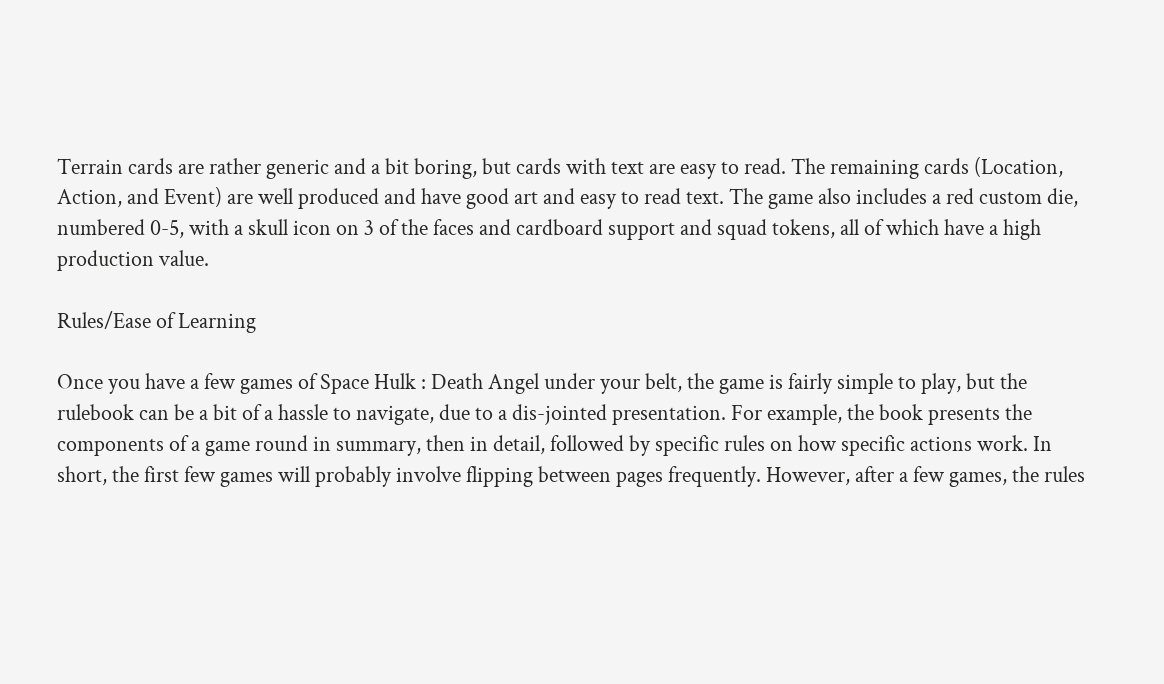Terrain cards are rather generic and a bit boring, but cards with text are easy to read. The remaining cards (Location, Action, and Event) are well produced and have good art and easy to read text. The game also includes a red custom die, numbered 0-5, with a skull icon on 3 of the faces and cardboard support and squad tokens, all of which have a high production value.

Rules/Ease of Learning

Once you have a few games of Space Hulk : Death Angel under your belt, the game is fairly simple to play, but the rulebook can be a bit of a hassle to navigate, due to a dis-jointed presentation. For example, the book presents the components of a game round in summary, then in detail, followed by specific rules on how specific actions work. In short, the first few games will probably involve flipping between pages frequently. However, after a few games, the rules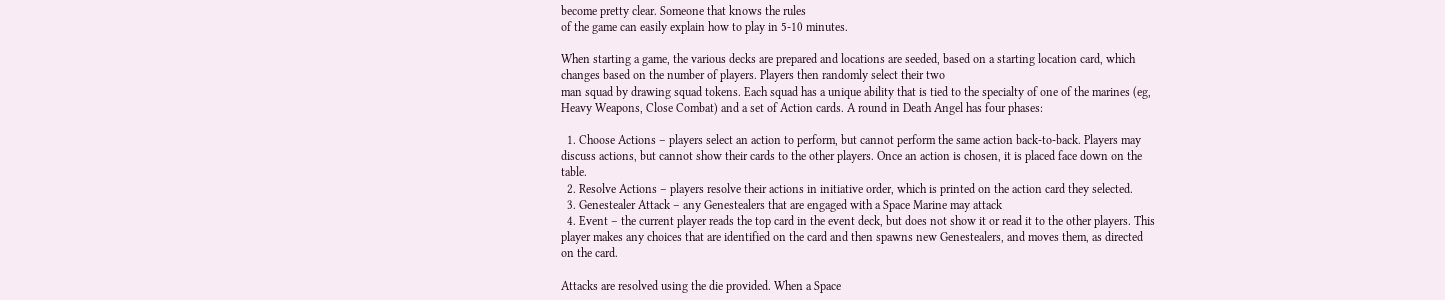become pretty clear. Someone that knows the rules
of the game can easily explain how to play in 5-10 minutes.

When starting a game, the various decks are prepared and locations are seeded, based on a starting location card, which changes based on the number of players. Players then randomly select their two
man squad by drawing squad tokens. Each squad has a unique ability that is tied to the specialty of one of the marines (eg, Heavy Weapons, Close Combat) and a set of Action cards. A round in Death Angel has four phases:

  1. Choose Actions – players select an action to perform, but cannot perform the same action back-to-back. Players may discuss actions, but cannot show their cards to the other players. Once an action is chosen, it is placed face down on the table.
  2. Resolve Actions – players resolve their actions in initiative order, which is printed on the action card they selected.
  3. Genestealer Attack – any Genestealers that are engaged with a Space Marine may attack
  4. Event – the current player reads the top card in the event deck, but does not show it or read it to the other players. This player makes any choices that are identified on the card and then spawns new Genestealers, and moves them, as directed on the card.

Attacks are resolved using the die provided. When a Space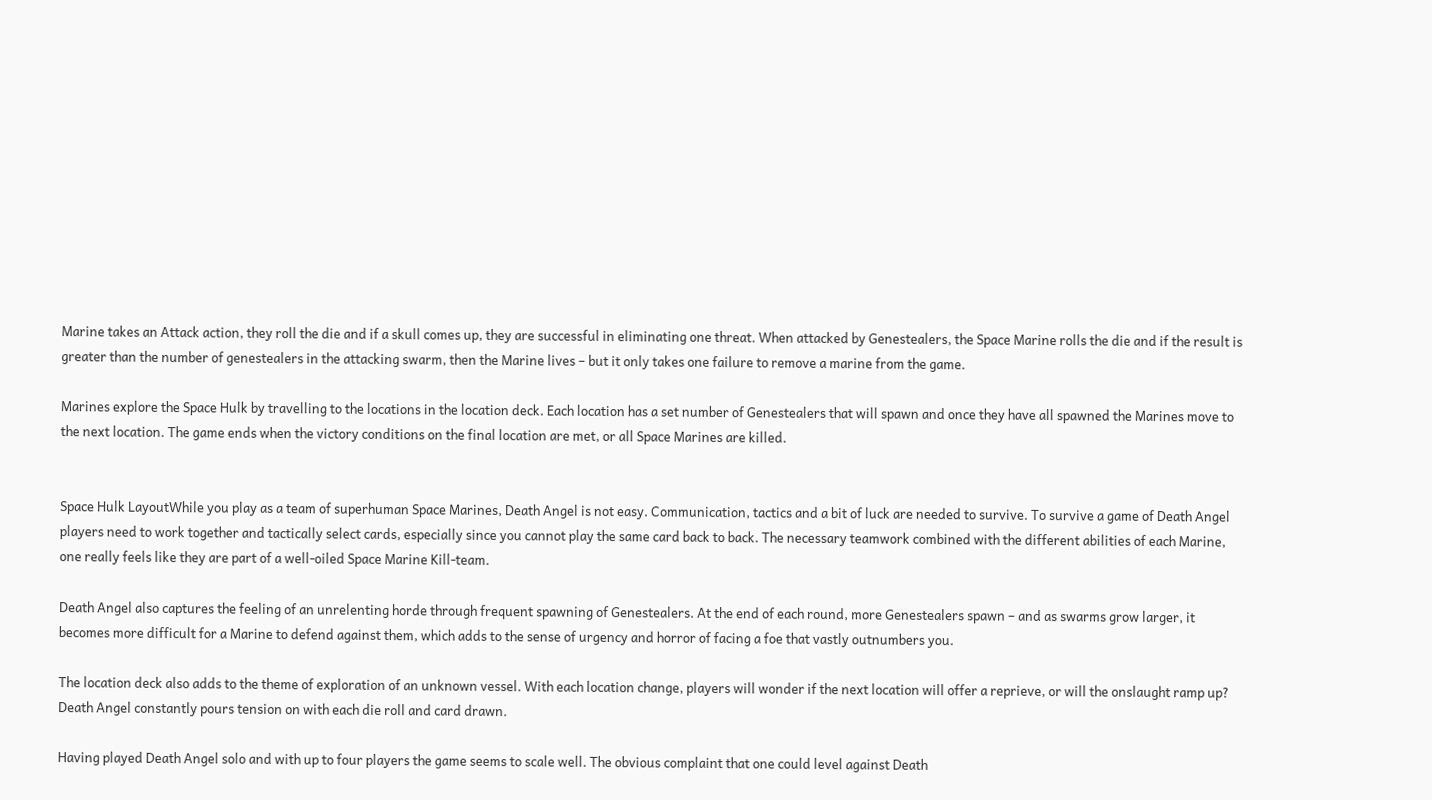Marine takes an Attack action, they roll the die and if a skull comes up, they are successful in eliminating one threat. When attacked by Genestealers, the Space Marine rolls the die and if the result is greater than the number of genestealers in the attacking swarm, then the Marine lives – but it only takes one failure to remove a marine from the game.

Marines explore the Space Hulk by travelling to the locations in the location deck. Each location has a set number of Genestealers that will spawn and once they have all spawned the Marines move to the next location. The game ends when the victory conditions on the final location are met, or all Space Marines are killed.


Space Hulk LayoutWhile you play as a team of superhuman Space Marines, Death Angel is not easy. Communication, tactics and a bit of luck are needed to survive. To survive a game of Death Angel players need to work together and tactically select cards, especially since you cannot play the same card back to back. The necessary teamwork combined with the different abilities of each Marine, one really feels like they are part of a well-oiled Space Marine Kill-team.

Death Angel also captures the feeling of an unrelenting horde through frequent spawning of Genestealers. At the end of each round, more Genestealers spawn – and as swarms grow larger, it becomes more difficult for a Marine to defend against them, which adds to the sense of urgency and horror of facing a foe that vastly outnumbers you.

The location deck also adds to the theme of exploration of an unknown vessel. With each location change, players will wonder if the next location will offer a reprieve, or will the onslaught ramp up? Death Angel constantly pours tension on with each die roll and card drawn.

Having played Death Angel solo and with up to four players the game seems to scale well. The obvious complaint that one could level against Death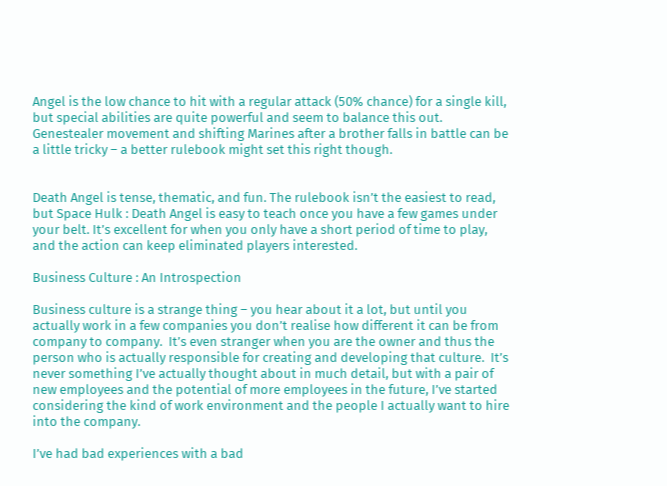Angel is the low chance to hit with a regular attack (50% chance) for a single kill, but special abilities are quite powerful and seem to balance this out. Genestealer movement and shifting Marines after a brother falls in battle can be a little tricky – a better rulebook might set this right though.


Death Angel is tense, thematic, and fun. The rulebook isn’t the easiest to read, but Space Hulk : Death Angel is easy to teach once you have a few games under your belt. It’s excellent for when you only have a short period of time to play, and the action can keep eliminated players interested.

Business Culture : An Introspection

Business culture is a strange thing – you hear about it a lot, but until you actually work in a few companies you don’t realise how different it can be from company to company.  It’s even stranger when you are the owner and thus the person who is actually responsible for creating and developing that culture.  It’s never something I’ve actually thought about in much detail, but with a pair of new employees and the potential of more employees in the future, I’ve started considering the kind of work environment and the people I actually want to hire into the company.

I’ve had bad experiences with a bad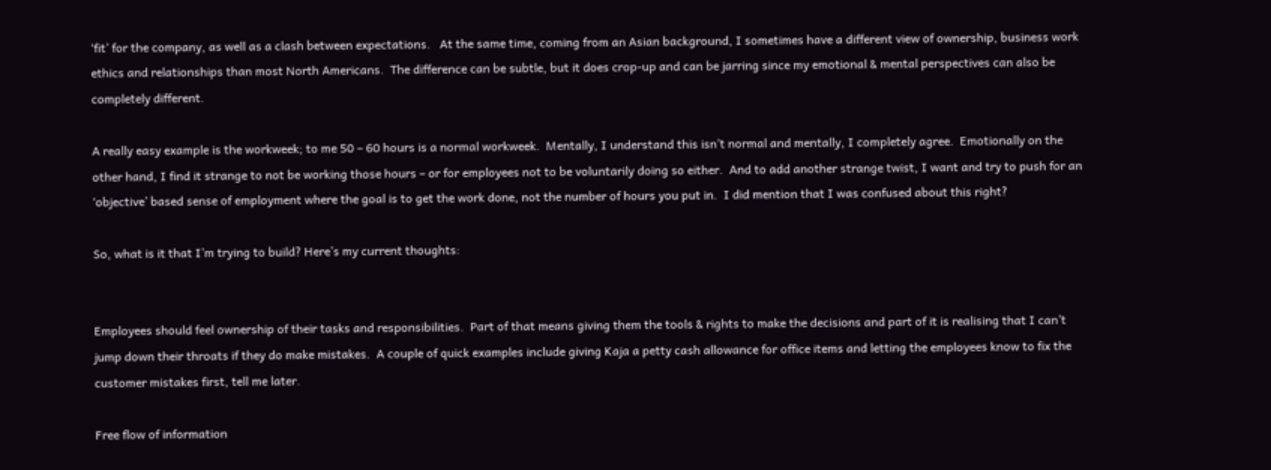‘fit’ for the company, as well as a clash between expectations.   At the same time, coming from an Asian background, I sometimes have a different view of ownership, business work ethics and relationships than most North Americans.  The difference can be subtle, but it does crop-up and can be jarring since my emotional & mental perspectives can also be completely different.

A really easy example is the workweek; to me 50 – 60 hours is a normal workweek.  Mentally, I understand this isn’t normal and mentally, I completely agree.  Emotionally on the other hand, I find it strange to not be working those hours – or for employees not to be voluntarily doing so either.  And to add another strange twist, I want and try to push for an ‘objective’ based sense of employment where the goal is to get the work done, not the number of hours you put in.  I did mention that I was confused about this right?

So, what is it that I’m trying to build? Here’s my current thoughts:


Employees should feel ownership of their tasks and responsibilities.  Part of that means giving them the tools & rights to make the decisions and part of it is realising that I can’t jump down their throats if they do make mistakes.  A couple of quick examples include giving Kaja a petty cash allowance for office items and letting the employees know to fix the customer mistakes first, tell me later.

Free flow of information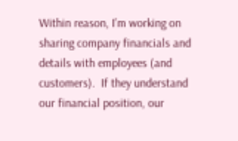Within reason, I’m working on sharing company financials and details with employees (and customers).  If they understand our financial position, our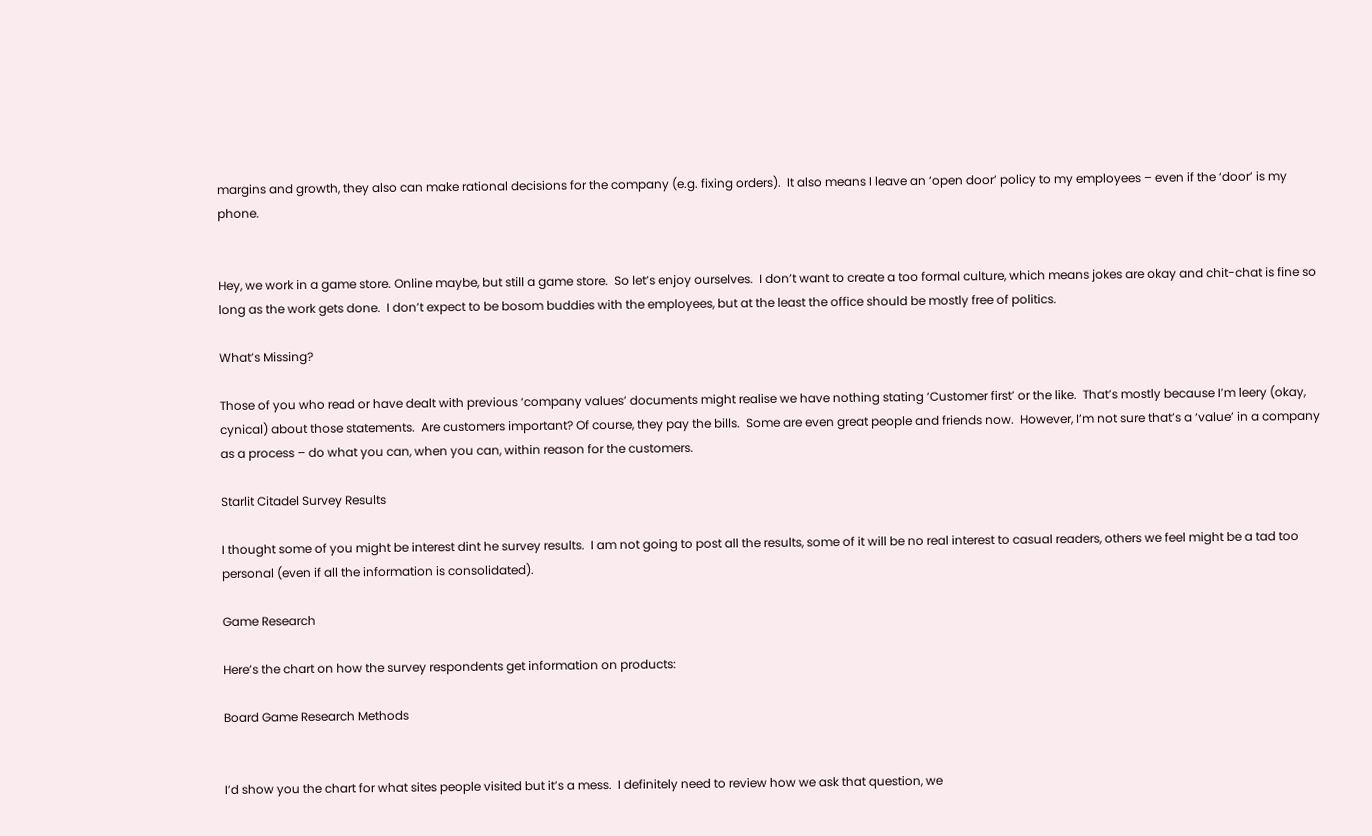margins and growth, they also can make rational decisions for the company (e.g. fixing orders).  It also means I leave an ‘open door’ policy to my employees – even if the ‘door’ is my phone.


Hey, we work in a game store. Online maybe, but still a game store.  So let’s enjoy ourselves.  I don’t want to create a too formal culture, which means jokes are okay and chit-chat is fine so long as the work gets done.  I don’t expect to be bosom buddies with the employees, but at the least the office should be mostly free of politics.

What’s Missing?

Those of you who read or have dealt with previous ‘company values’ documents might realise we have nothing stating ‘Customer first’ or the like.  That’s mostly because I’m leery (okay, cynical) about those statements.  Are customers important? Of course, they pay the bills.  Some are even great people and friends now.  However, I’m not sure that’s a ‘value’ in a company as a process – do what you can, when you can, within reason for the customers.

Starlit Citadel Survey Results

I thought some of you might be interest dint he survey results.  I am not going to post all the results, some of it will be no real interest to casual readers, others we feel might be a tad too personal (even if all the information is consolidated).

Game Research

Here’s the chart on how the survey respondents get information on products:

Board Game Research Methods


I’d show you the chart for what sites people visited but it’s a mess.  I definitely need to review how we ask that question, we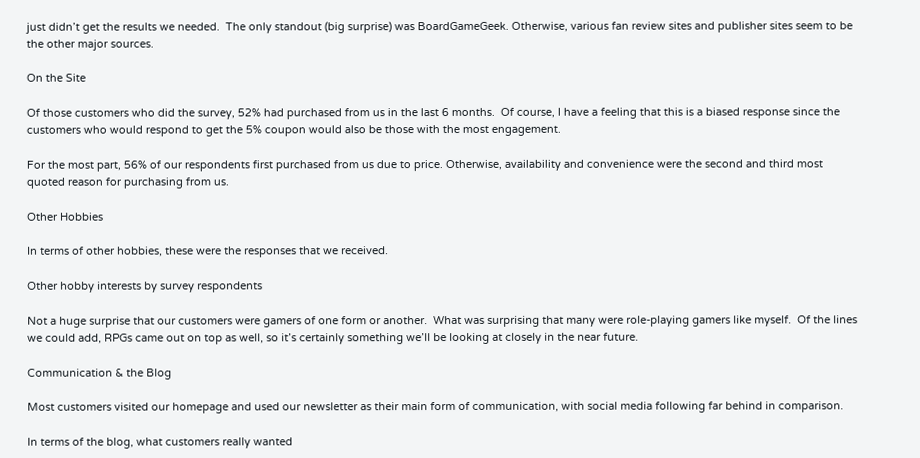just didn’t get the results we needed.  The only standout (big surprise) was BoardGameGeek. Otherwise, various fan review sites and publisher sites seem to be the other major sources.

On the Site

Of those customers who did the survey, 52% had purchased from us in the last 6 months.  Of course, I have a feeling that this is a biased response since the customers who would respond to get the 5% coupon would also be those with the most engagement.

For the most part, 56% of our respondents first purchased from us due to price. Otherwise, availability and convenience were the second and third most quoted reason for purchasing from us.

Other Hobbies

In terms of other hobbies, these were the responses that we received.

Other hobby interests by survey respondents

Not a huge surprise that our customers were gamers of one form or another.  What was surprising that many were role-playing gamers like myself.  Of the lines we could add, RPGs came out on top as well, so it’s certainly something we’ll be looking at closely in the near future.

Communication & the Blog

Most customers visited our homepage and used our newsletter as their main form of communication, with social media following far behind in comparison.

In terms of the blog, what customers really wanted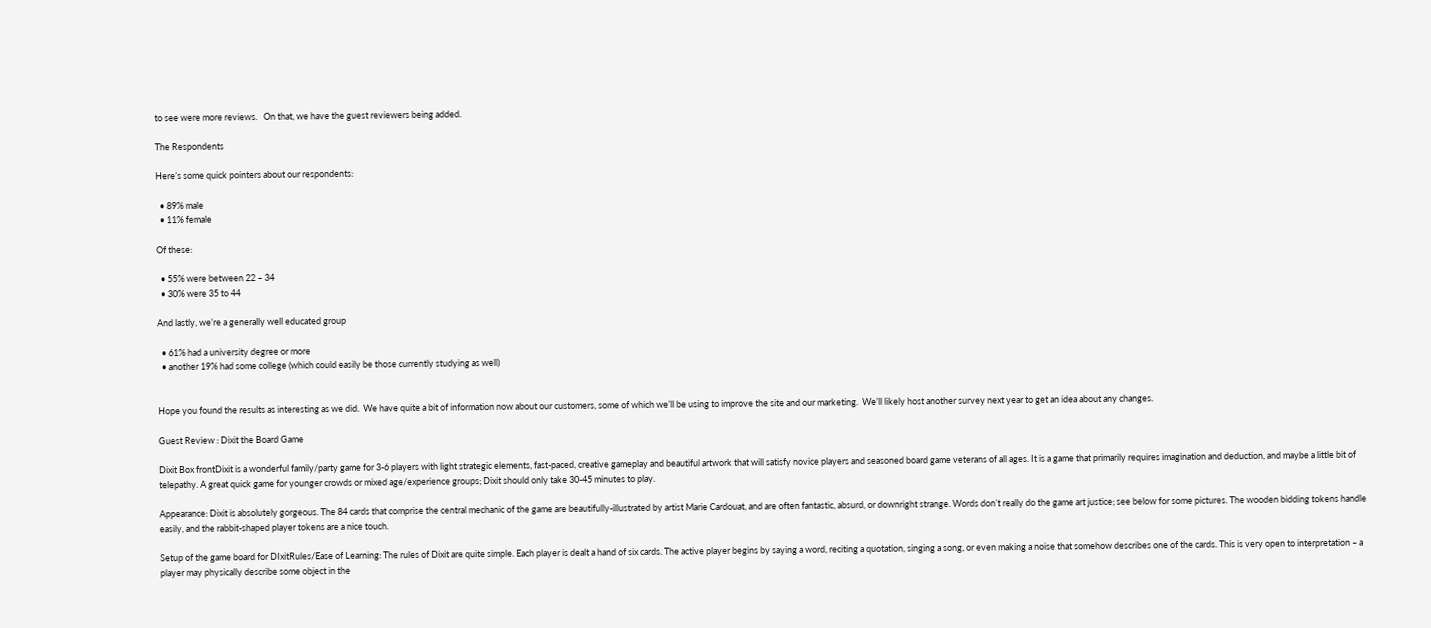to see were more reviews.   On that, we have the guest reviewers being added.

The Respondents

Here’s some quick pointers about our respondents:

  • 89% male
  • 11% female

Of these:

  • 55% were between 22 – 34
  • 30% were 35 to 44

And lastly, we’re a generally well educated group

  • 61% had a university degree or more
  • another 19% had some college (which could easily be those currently studying as well)


Hope you found the results as interesting as we did.  We have quite a bit of information now about our customers, some of which we’ll be using to improve the site and our marketing.  We’ll likely host another survey next year to get an idea about any changes.

Guest Review : Dixit the Board Game

Dixit Box frontDixit is a wonderful family/party game for 3-6 players with light strategic elements, fast-paced, creative gameplay and beautiful artwork that will satisfy novice players and seasoned board game veterans of all ages. It is a game that primarily requires imagination and deduction, and maybe a little bit of telepathy. A great quick game for younger crowds or mixed age/experience groups; Dixit should only take 30-45 minutes to play.

Appearance: Dixit is absolutely gorgeous. The 84 cards that comprise the central mechanic of the game are beautifully-illustrated by artist Marie Cardouat, and are often fantastic, absurd, or downright strange. Words don’t really do the game art justice; see below for some pictures. The wooden bidding tokens handle easily, and the rabbit-shaped player tokens are a nice touch.

Setup of the game board for DIxitRules/Ease of Learning: The rules of Dixit are quite simple. Each player is dealt a hand of six cards. The active player begins by saying a word, reciting a quotation, singing a song, or even making a noise that somehow describes one of the cards. This is very open to interpretation – a player may physically describe some object in the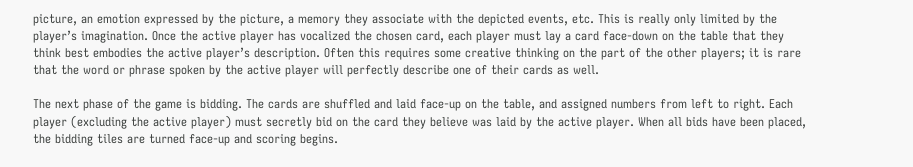picture, an emotion expressed by the picture, a memory they associate with the depicted events, etc. This is really only limited by the player’s imagination. Once the active player has vocalized the chosen card, each player must lay a card face-down on the table that they think best embodies the active player’s description. Often this requires some creative thinking on the part of the other players; it is rare that the word or phrase spoken by the active player will perfectly describe one of their cards as well.

The next phase of the game is bidding. The cards are shuffled and laid face-up on the table, and assigned numbers from left to right. Each player (excluding the active player) must secretly bid on the card they believe was laid by the active player. When all bids have been placed, the bidding tiles are turned face-up and scoring begins.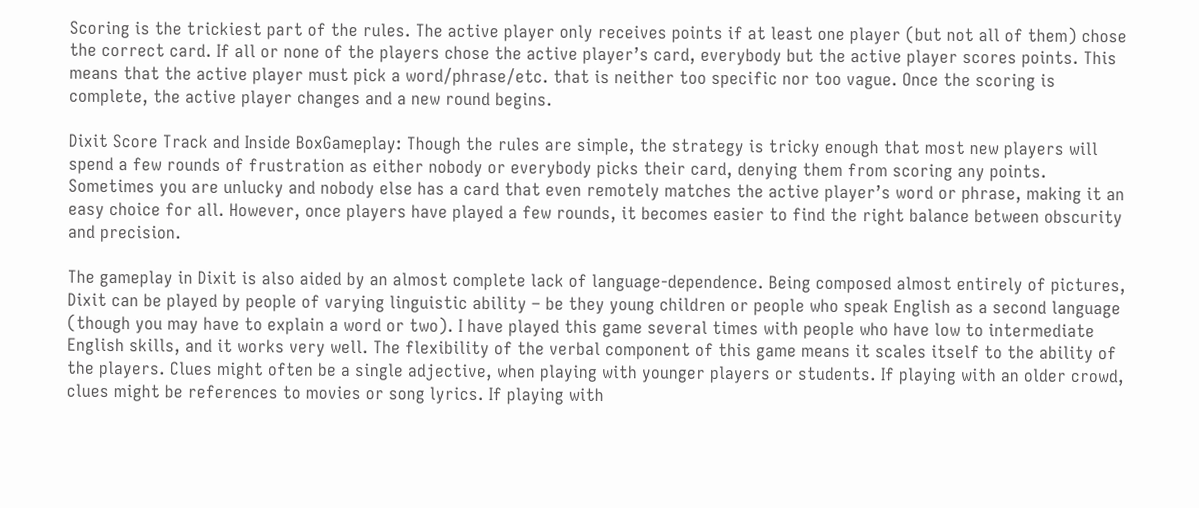Scoring is the trickiest part of the rules. The active player only receives points if at least one player (but not all of them) chose the correct card. If all or none of the players chose the active player’s card, everybody but the active player scores points. This means that the active player must pick a word/phrase/etc. that is neither too specific nor too vague. Once the scoring is complete, the active player changes and a new round begins.

Dixit Score Track and Inside BoxGameplay: Though the rules are simple, the strategy is tricky enough that most new players will spend a few rounds of frustration as either nobody or everybody picks their card, denying them from scoring any points. Sometimes you are unlucky and nobody else has a card that even remotely matches the active player’s word or phrase, making it an easy choice for all. However, once players have played a few rounds, it becomes easier to find the right balance between obscurity and precision.

The gameplay in Dixit is also aided by an almost complete lack of language-dependence. Being composed almost entirely of pictures, Dixit can be played by people of varying linguistic ability – be they young children or people who speak English as a second language (though you may have to explain a word or two). I have played this game several times with people who have low to intermediate English skills, and it works very well. The flexibility of the verbal component of this game means it scales itself to the ability of the players. Clues might often be a single adjective, when playing with younger players or students. If playing with an older crowd, clues might be references to movies or song lyrics. If playing with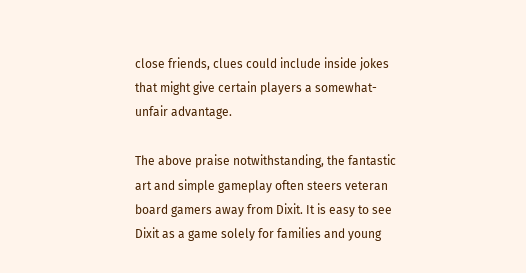close friends, clues could include inside jokes that might give certain players a somewhat-unfair advantage.

The above praise notwithstanding, the fantastic art and simple gameplay often steers veteran board gamers away from Dixit. It is easy to see Dixit as a game solely for families and young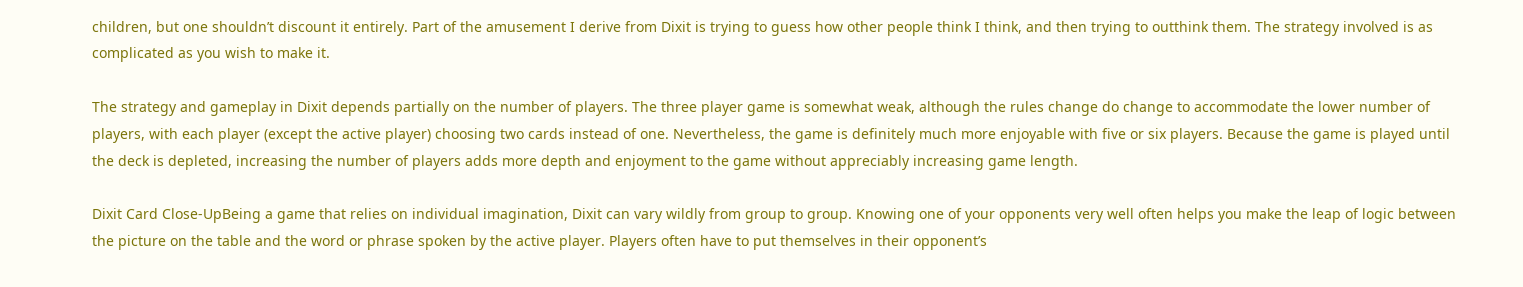children, but one shouldn’t discount it entirely. Part of the amusement I derive from Dixit is trying to guess how other people think I think, and then trying to outthink them. The strategy involved is as complicated as you wish to make it.

The strategy and gameplay in Dixit depends partially on the number of players. The three player game is somewhat weak, although the rules change do change to accommodate the lower number of players, with each player (except the active player) choosing two cards instead of one. Nevertheless, the game is definitely much more enjoyable with five or six players. Because the game is played until the deck is depleted, increasing the number of players adds more depth and enjoyment to the game without appreciably increasing game length.

Dixit Card Close-UpBeing a game that relies on individual imagination, Dixit can vary wildly from group to group. Knowing one of your opponents very well often helps you make the leap of logic between the picture on the table and the word or phrase spoken by the active player. Players often have to put themselves in their opponent’s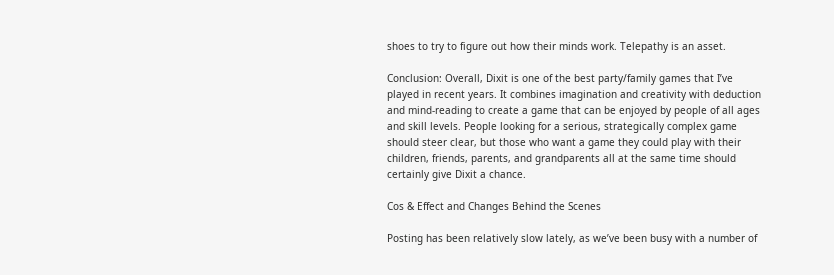shoes to try to figure out how their minds work. Telepathy is an asset.

Conclusion: Overall, Dixit is one of the best party/family games that I’ve played in recent years. It combines imagination and creativity with deduction and mind-reading to create a game that can be enjoyed by people of all ages and skill levels. People looking for a serious, strategically complex game should steer clear, but those who want a game they could play with their children, friends, parents, and grandparents all at the same time should certainly give Dixit a chance.

Cos & Effect and Changes Behind the Scenes

Posting has been relatively slow lately, as we’ve been busy with a number of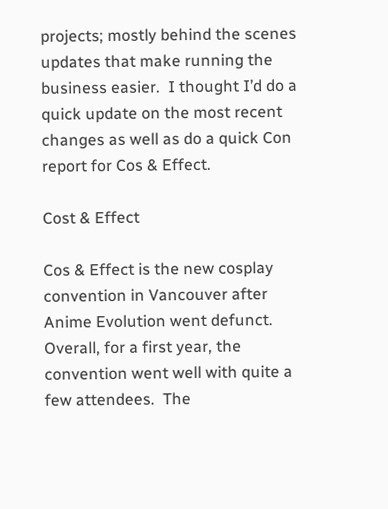projects; mostly behind the scenes updates that make running the business easier.  I thought I’d do a quick update on the most recent changes as well as do a quick Con report for Cos & Effect.

Cost & Effect

Cos & Effect is the new cosplay convention in Vancouver after Anime Evolution went defunct.   Overall, for a first year, the convention went well with quite a few attendees.  The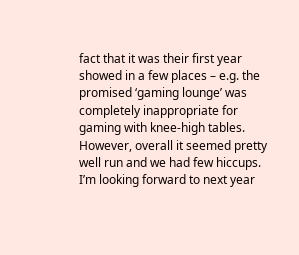fact that it was their first year showed in a few places – e.g. the promised ‘gaming lounge’ was completely inappropriate for gaming with knee-high tables. However, overall it seemed pretty well run and we had few hiccups.  I’m looking forward to next year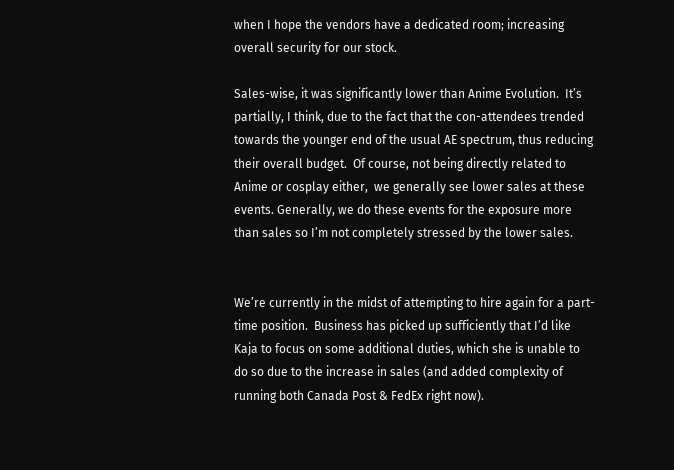when I hope the vendors have a dedicated room; increasing overall security for our stock.

Sales-wise, it was significantly lower than Anime Evolution.  It’s partially, I think, due to the fact that the con-attendees trended towards the younger end of the usual AE spectrum, thus reducing their overall budget.  Of course, not being directly related to Anime or cosplay either,  we generally see lower sales at these events. Generally, we do these events for the exposure more than sales so I’m not completely stressed by the lower sales.


We’re currently in the midst of attempting to hire again for a part-time position.  Business has picked up sufficiently that I’d like Kaja to focus on some additional duties, which she is unable to do so due to the increase in sales (and added complexity of running both Canada Post & FedEx right now).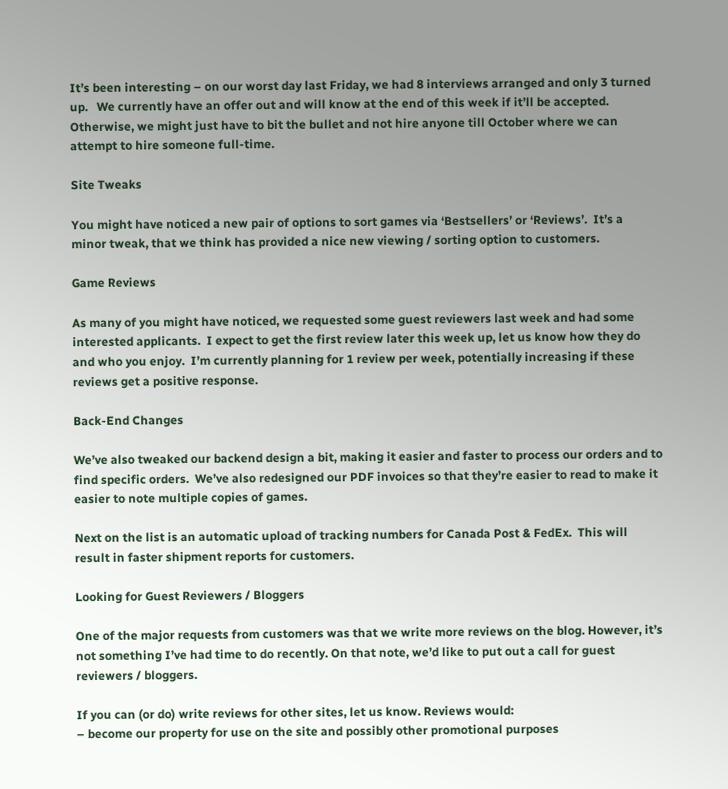It’s been interesting – on our worst day last Friday, we had 8 interviews arranged and only 3 turned up.   We currently have an offer out and will know at the end of this week if it’ll be accepted.  Otherwise, we might just have to bit the bullet and not hire anyone till October where we can attempt to hire someone full-time.

Site Tweaks

You might have noticed a new pair of options to sort games via ‘Bestsellers’ or ‘Reviews’.  It’s a minor tweak, that we think has provided a nice new viewing / sorting option to customers.

Game Reviews

As many of you might have noticed, we requested some guest reviewers last week and had some interested applicants.  I expect to get the first review later this week up, let us know how they do and who you enjoy.  I’m currently planning for 1 review per week, potentially increasing if these reviews get a positive response.

Back-End Changes

We’ve also tweaked our backend design a bit, making it easier and faster to process our orders and to find specific orders.  We’ve also redesigned our PDF invoices so that they’re easier to read to make it easier to note multiple copies of games.

Next on the list is an automatic upload of tracking numbers for Canada Post & FedEx.  This will result in faster shipment reports for customers.

Looking for Guest Reviewers / Bloggers

One of the major requests from customers was that we write more reviews on the blog. However, it’s not something I’ve had time to do recently. On that note, we’d like to put out a call for guest reviewers / bloggers.

If you can (or do) write reviews for other sites, let us know. Reviews would:
– become our property for use on the site and possibly other promotional purposes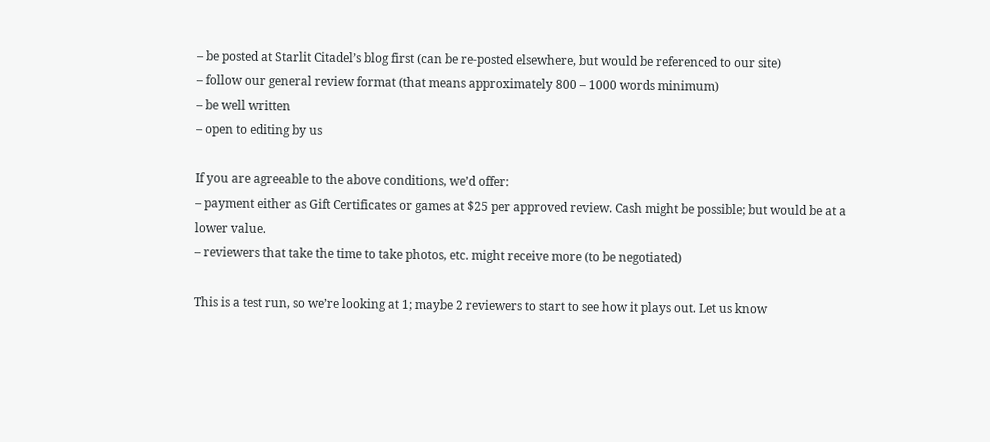– be posted at Starlit Citadel’s blog first (can be re-posted elsewhere, but would be referenced to our site)
– follow our general review format (that means approximately 800 – 1000 words minimum)
– be well written
– open to editing by us

If you are agreeable to the above conditions, we’d offer:
– payment either as Gift Certificates or games at $25 per approved review. Cash might be possible; but would be at a lower value.
– reviewers that take the time to take photos, etc. might receive more (to be negotiated)

This is a test run, so we’re looking at 1; maybe 2 reviewers to start to see how it plays out. Let us know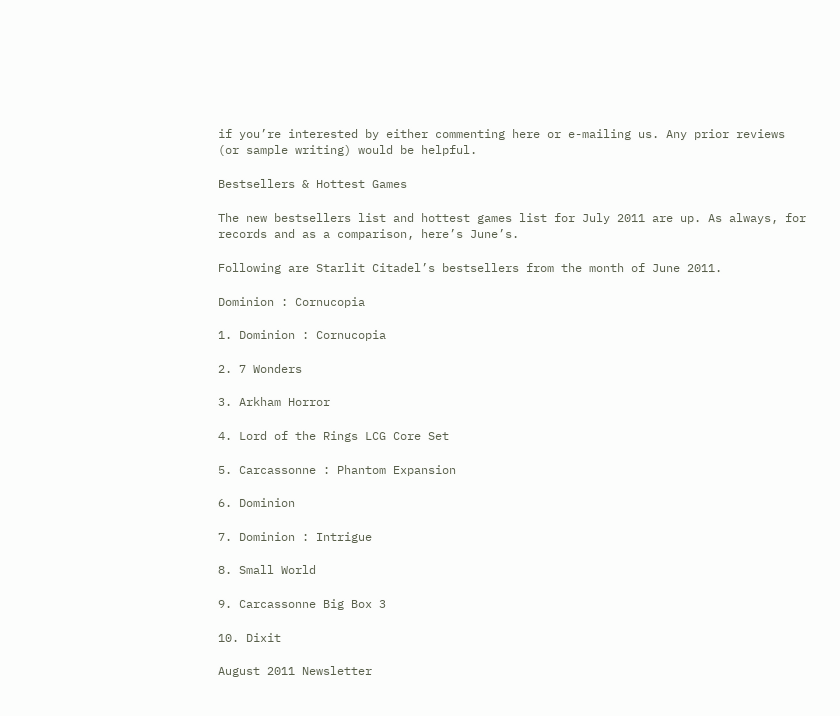if you’re interested by either commenting here or e-mailing us. Any prior reviews (or sample writing) would be helpful.

Bestsellers & Hottest Games

The new bestsellers list and hottest games list for July 2011 are up. As always, for records and as a comparison, here’s June’s.

Following are Starlit Citadel’s bestsellers from the month of June 2011.

Dominion : Cornucopia

1. Dominion : Cornucopia

2. 7 Wonders

3. Arkham Horror

4. Lord of the Rings LCG Core Set

5. Carcassonne : Phantom Expansion

6. Dominion

7. Dominion : Intrigue

8. Small World

9. Carcassonne Big Box 3

10. Dixit

August 2011 Newsletter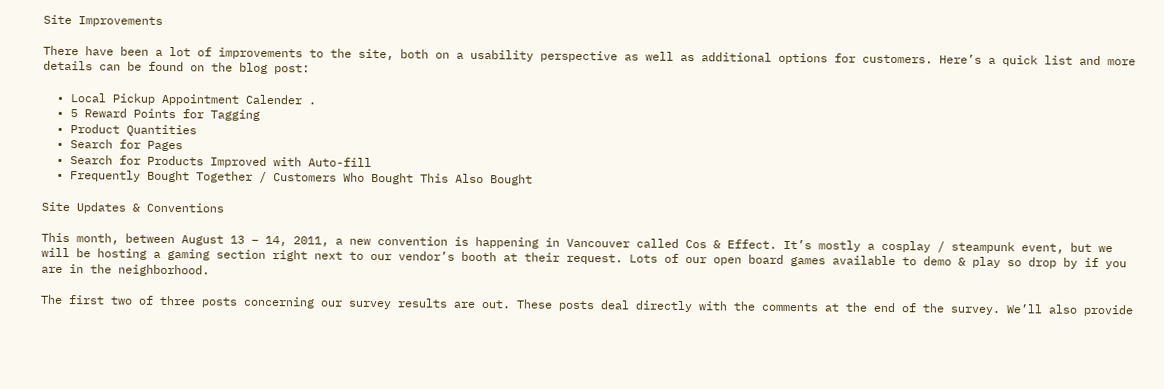Site Improvements

There have been a lot of improvements to the site, both on a usability perspective as well as additional options for customers. Here’s a quick list and more details can be found on the blog post:

  • Local Pickup Appointment Calender .
  • 5 Reward Points for Tagging
  • Product Quantities
  • Search for Pages
  • Search for Products Improved with Auto-fill
  • Frequently Bought Together / Customers Who Bought This Also Bought

Site Updates & Conventions

This month, between August 13 – 14, 2011, a new convention is happening in Vancouver called Cos & Effect. It’s mostly a cosplay / steampunk event, but we will be hosting a gaming section right next to our vendor’s booth at their request. Lots of our open board games available to demo & play so drop by if you are in the neighborhood.

The first two of three posts concerning our survey results are out. These posts deal directly with the comments at the end of the survey. We’ll also provide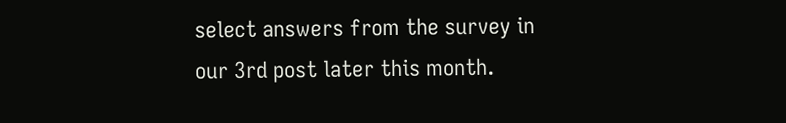select answers from the survey in our 3rd post later this month.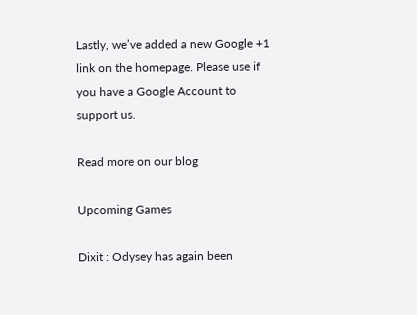Lastly, we’ve added a new Google +1 link on the homepage. Please use if you have a Google Account to support us.

Read more on our blog

Upcoming Games

Dixit : Odysey has again been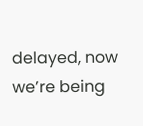delayed, now we’re being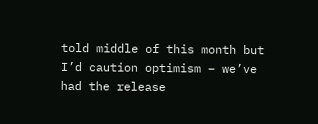told middle of this month but I’d caution optimism – we’ve had the release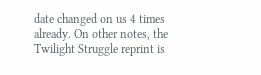date changed on us 4 times already. On other notes, the Twilight Struggle reprint is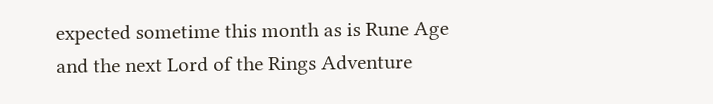expected sometime this month as is Rune Age and the next Lord of the Rings Adventure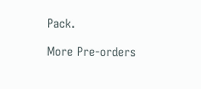Pack.

More Pre-orders